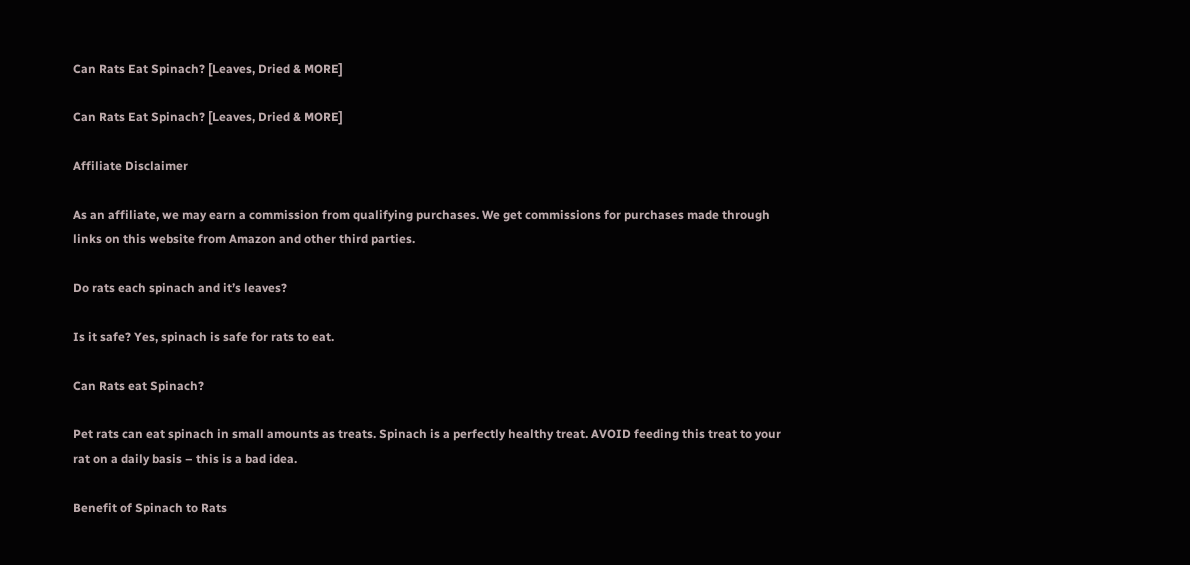Can Rats Eat Spinach? [Leaves, Dried & MORE]

Can Rats Eat Spinach? [Leaves, Dried & MORE]

Affiliate Disclaimer

As an affiliate, we may earn a commission from qualifying purchases. We get commissions for purchases made through links on this website from Amazon and other third parties.

Do rats each spinach and it’s leaves?

Is it safe? Yes, spinach is safe for rats to eat.

Can Rats eat Spinach?

Pet rats can eat spinach in small amounts as treats. Spinach is a perfectly healthy treat. AVOID feeding this treat to your rat on a daily basis – this is a bad idea.

Benefit of Spinach to Rats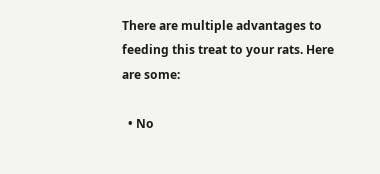There are multiple advantages to feeding this treat to your rats. Here are some:

  • No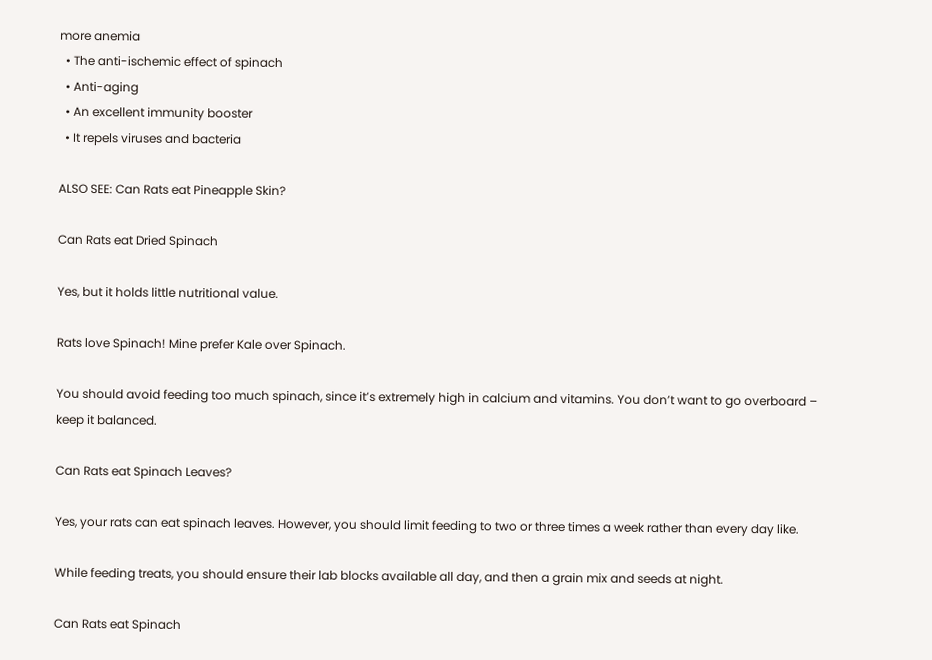more anemia
  • The anti-ischemic effect of spinach
  • Anti-aging
  • An excellent immunity booster
  • It repels viruses and bacteria

ALSO SEE: Can Rats eat Pineapple Skin?

Can Rats eat Dried Spinach

Yes, but it holds little nutritional value.

Rats love Spinach! Mine prefer Kale over Spinach.

You should avoid feeding too much spinach, since it’s extremely high in calcium and vitamins. You don’t want to go overboard – keep it balanced.

Can Rats eat Spinach Leaves?

Yes, your rats can eat spinach leaves. However, you should limit feeding to two or three times a week rather than every day like.

While feeding treats, you should ensure their lab blocks available all day, and then a grain mix and seeds at night.

Can Rats eat Spinach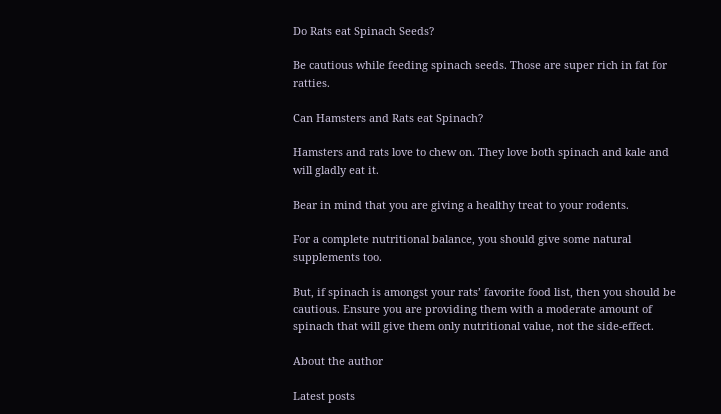Do Rats eat Spinach Seeds?

Be cautious while feeding spinach seeds. Those are super rich in fat for ratties.

Can Hamsters and Rats eat Spinach?

Hamsters and rats love to chew on. They love both spinach and kale and will gladly eat it.

Bear in mind that you are giving a healthy treat to your rodents.

For a complete nutritional balance, you should give some natural supplements too.

But, if spinach is amongst your rats’ favorite food list, then you should be cautious. Ensure you are providing them with a moderate amount of spinach that will give them only nutritional value, not the side-effect.

About the author

Latest posts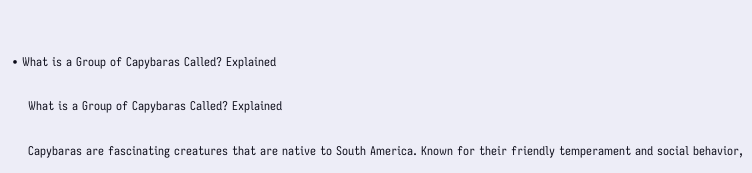• What is a Group of Capybaras Called? Explained

    What is a Group of Capybaras Called? Explained

    Capybaras are fascinating creatures that are native to South America. Known for their friendly temperament and social behavior,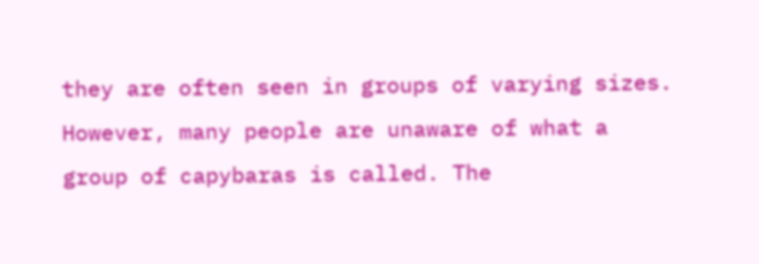they are often seen in groups of varying sizes. However, many people are unaware of what a group of capybaras is called. The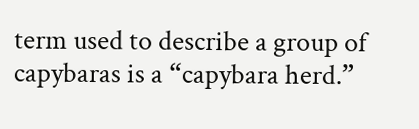term used to describe a group of capybaras is a “capybara herd.”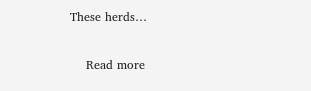These herds…

    Read more